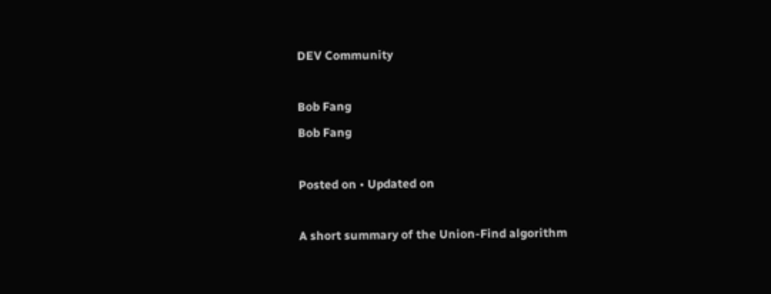DEV Community

Bob Fang
Bob Fang

Posted on • Updated on

A short summary of the Union-Find algorithm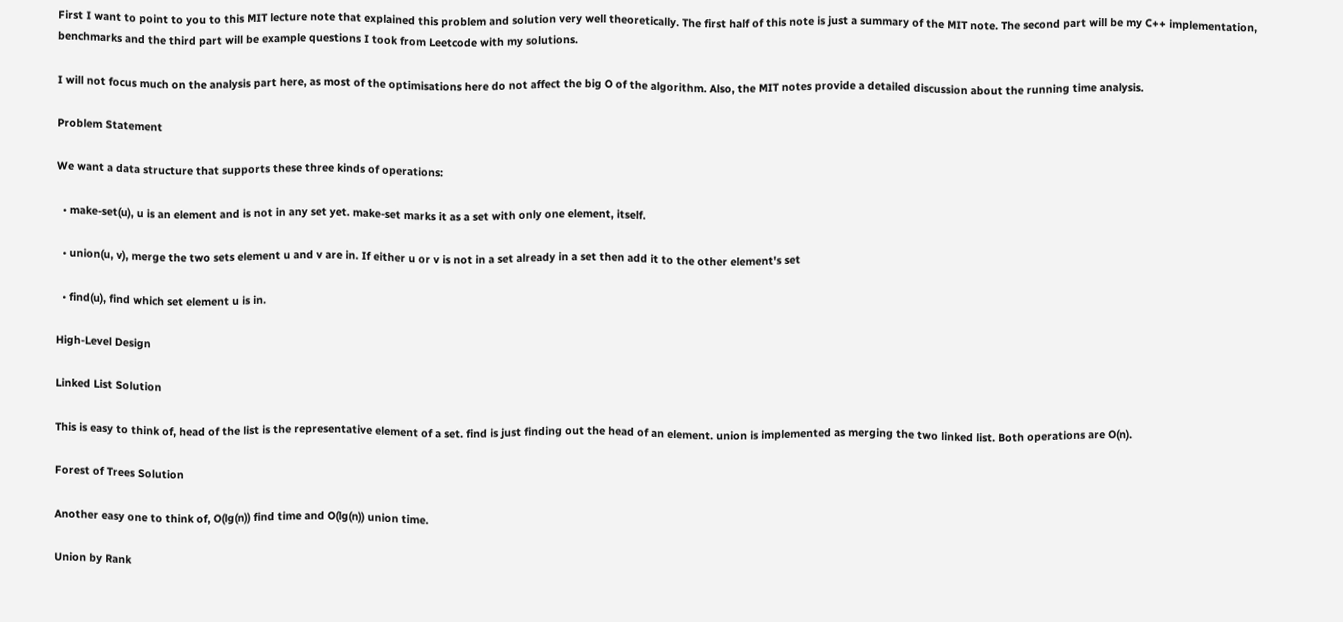First I want to point to you to this MIT lecture note that explained this problem and solution very well theoretically. The first half of this note is just a summary of the MIT note. The second part will be my C++ implementation, benchmarks and the third part will be example questions I took from Leetcode with my solutions.

I will not focus much on the analysis part here, as most of the optimisations here do not affect the big O of the algorithm. Also, the MIT notes provide a detailed discussion about the running time analysis.

Problem Statement

We want a data structure that supports these three kinds of operations:

  • make-set(u), u is an element and is not in any set yet. make-set marks it as a set with only one element, itself.

  • union(u, v), merge the two sets element u and v are in. If either u or v is not in a set already in a set then add it to the other element's set

  • find(u), find which set element u is in.

High-Level Design

Linked List Solution

This is easy to think of, head of the list is the representative element of a set. find is just finding out the head of an element. union is implemented as merging the two linked list. Both operations are O(n).

Forest of Trees Solution

Another easy one to think of, O(lg(n)) find time and O(lg(n)) union time.

Union by Rank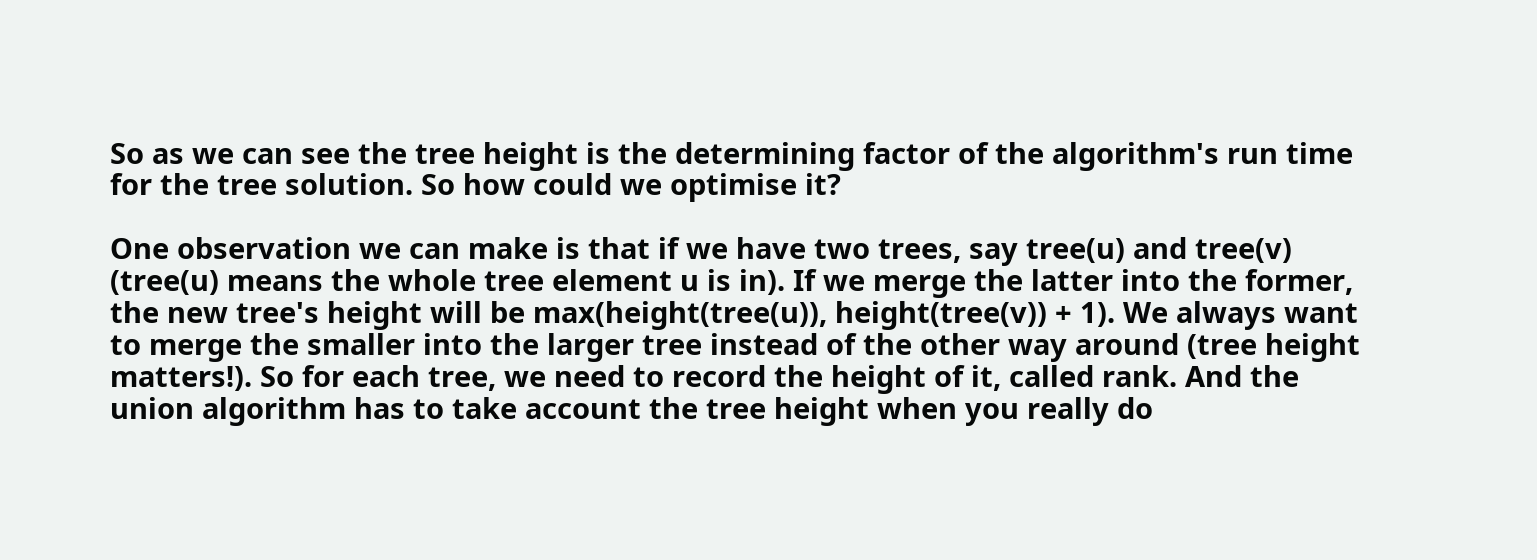So as we can see the tree height is the determining factor of the algorithm's run time for the tree solution. So how could we optimise it?

One observation we can make is that if we have two trees, say tree(u) and tree(v) (tree(u) means the whole tree element u is in). If we merge the latter into the former, the new tree's height will be max(height(tree(u)), height(tree(v)) + 1). We always want to merge the smaller into the larger tree instead of the other way around (tree height matters!). So for each tree, we need to record the height of it, called rank. And the union algorithm has to take account the tree height when you really do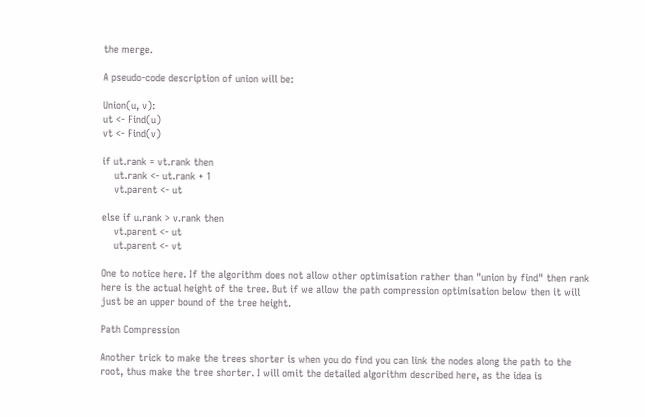the merge.

A pseudo-code description of union will be:

Union(u, v):
ut <- Find(u)
vt <- Find(v)

if ut.rank = vt.rank then
    ut.rank <- ut.rank + 1
    vt.parent <- ut

else if u.rank > v.rank then
    vt.parent <- ut
    ut.parent <- vt

One to notice here. If the algorithm does not allow other optimisation rather than "union by find" then rank here is the actual height of the tree. But if we allow the path compression optimisation below then it will just be an upper bound of the tree height.

Path Compression

Another trick to make the trees shorter is when you do find you can link the nodes along the path to the root, thus make the tree shorter. I will omit the detailed algorithm described here, as the idea is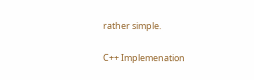rather simple.

C++ Implemenation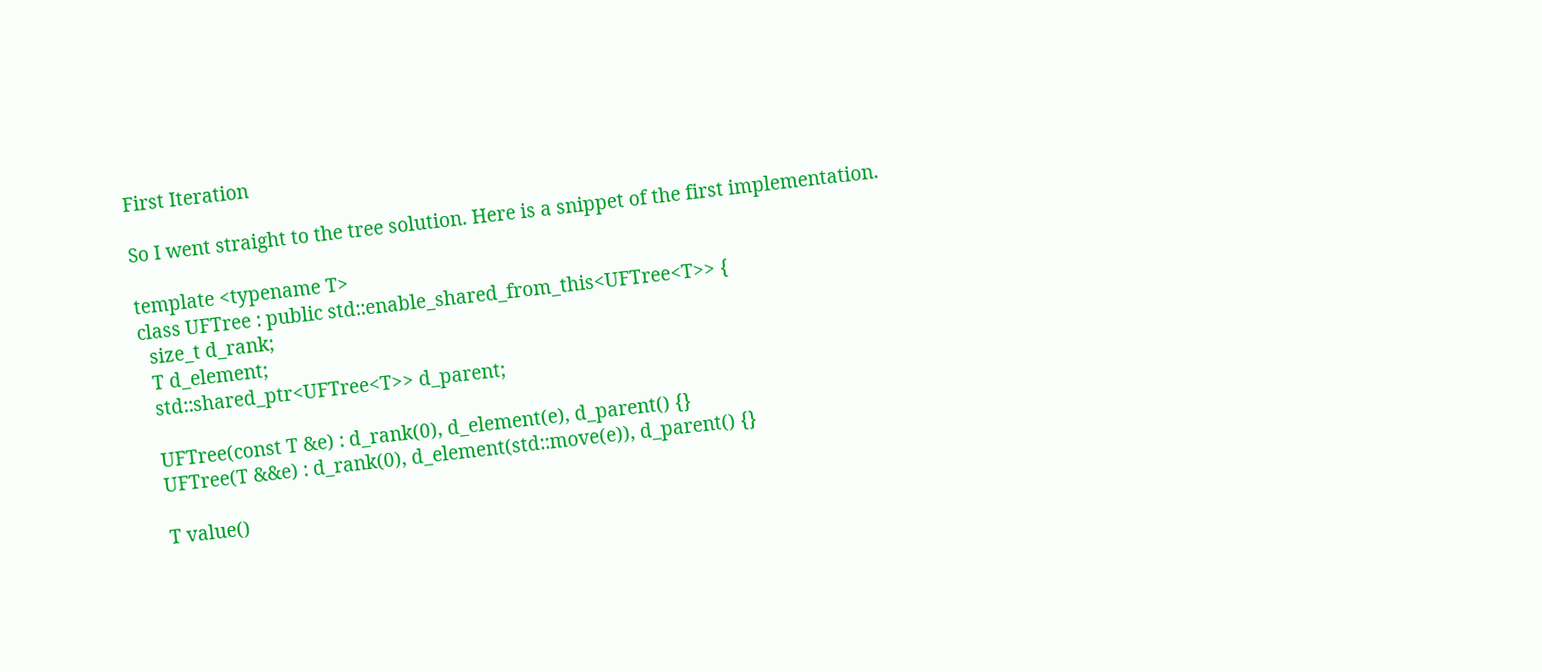First Iteration

So I went straight to the tree solution. Here is a snippet of the first implementation.

template <typename T>
class UFTree : public std::enable_shared_from_this<UFTree<T>> {
  size_t d_rank;
  T d_element;
  std::shared_ptr<UFTree<T>> d_parent;

  UFTree(const T &e) : d_rank(0), d_element(e), d_parent() {}
  UFTree(T &&e) : d_rank(0), d_element(std::move(e)), d_parent() {}

  T value()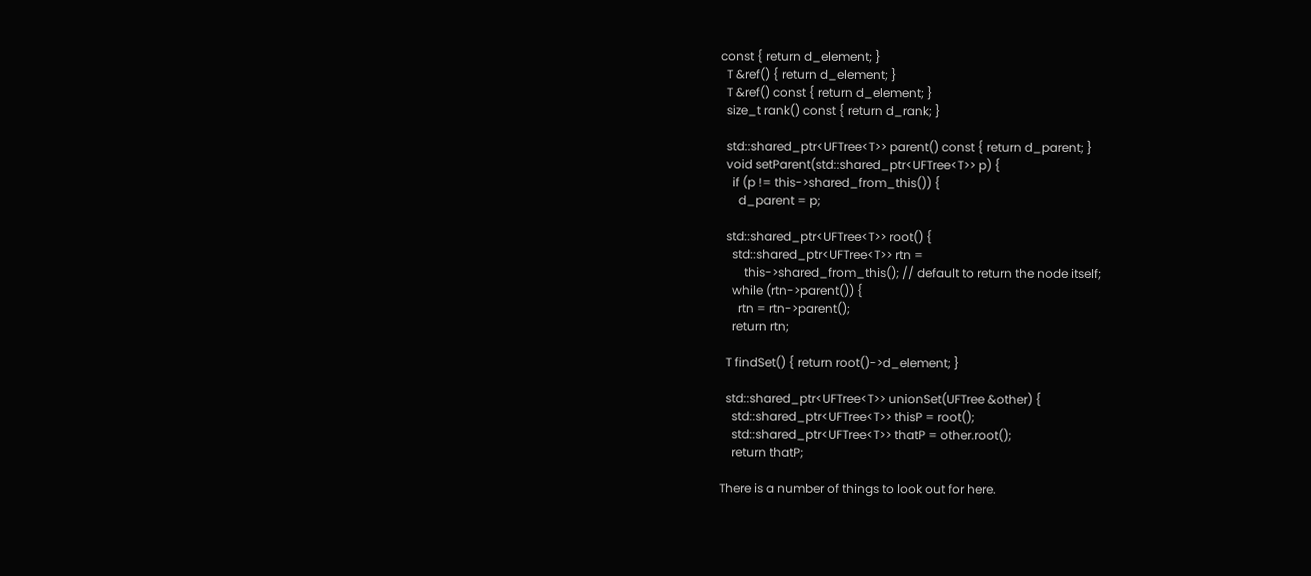const { return d_element; }
  T &ref() { return d_element; }
  T &ref() const { return d_element; }
  size_t rank() const { return d_rank; }

  std::shared_ptr<UFTree<T>> parent() const { return d_parent; }
  void setParent(std::shared_ptr<UFTree<T>> p) {
    if (p != this->shared_from_this()) {
      d_parent = p;

  std::shared_ptr<UFTree<T>> root() {
    std::shared_ptr<UFTree<T>> rtn =
        this->shared_from_this(); // default to return the node itself;
    while (rtn->parent()) {
      rtn = rtn->parent();
    return rtn;

  T findSet() { return root()->d_element; }

  std::shared_ptr<UFTree<T>> unionSet(UFTree &other) {
    std::shared_ptr<UFTree<T>> thisP = root();
    std::shared_ptr<UFTree<T>> thatP = other.root();
    return thatP;

There is a number of things to look out for here.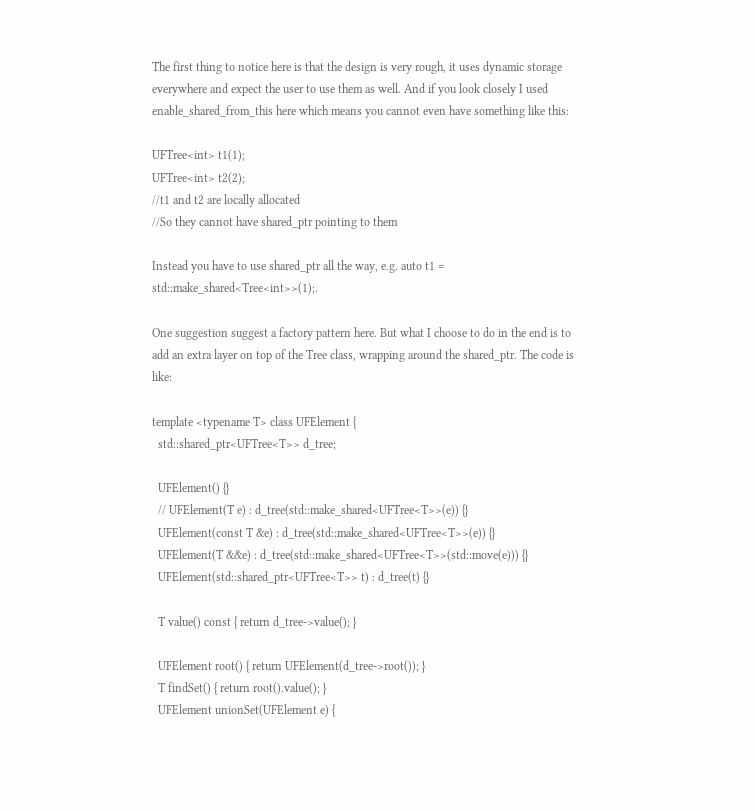The first thing to notice here is that the design is very rough, it uses dynamic storage everywhere and expect the user to use them as well. And if you look closely I used enable_shared_from_this here which means you cannot even have something like this:

UFTree<int> t1(1);
UFTree<int> t2(2);
//t1 and t2 are locally allocated
//So they cannot have shared_ptr pointing to them

Instead you have to use shared_ptr all the way, e.g. auto t1 = std::make_shared<Tree<int>>(1);.

One suggestion suggest a factory pattern here. But what I choose to do in the end is to add an extra layer on top of the Tree class, wrapping around the shared_ptr. The code is like:

template <typename T> class UFElement {
  std::shared_ptr<UFTree<T>> d_tree;

  UFElement() {}
  // UFElement(T e) : d_tree(std::make_shared<UFTree<T>>(e)) {}
  UFElement(const T &e) : d_tree(std::make_shared<UFTree<T>>(e)) {}
  UFElement(T &&e) : d_tree(std::make_shared<UFTree<T>>(std::move(e))) {}
  UFElement(std::shared_ptr<UFTree<T>> t) : d_tree(t) {}

  T value() const { return d_tree->value(); }

  UFElement root() { return UFElement(d_tree->root()); }
  T findSet() { return root().value(); }
  UFElement unionSet(UFElement e) {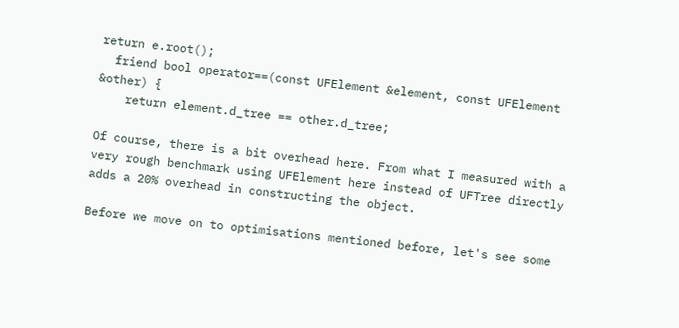return e.root();
  friend bool operator==(const UFElement &element, const UFElement &other) {
    return element.d_tree == other.d_tree;

Of course, there is a bit overhead here. From what I measured with a very rough benchmark using UFElement here instead of UFTree directly adds a 20% overhead in constructing the object.

Before we move on to optimisations mentioned before, let's see some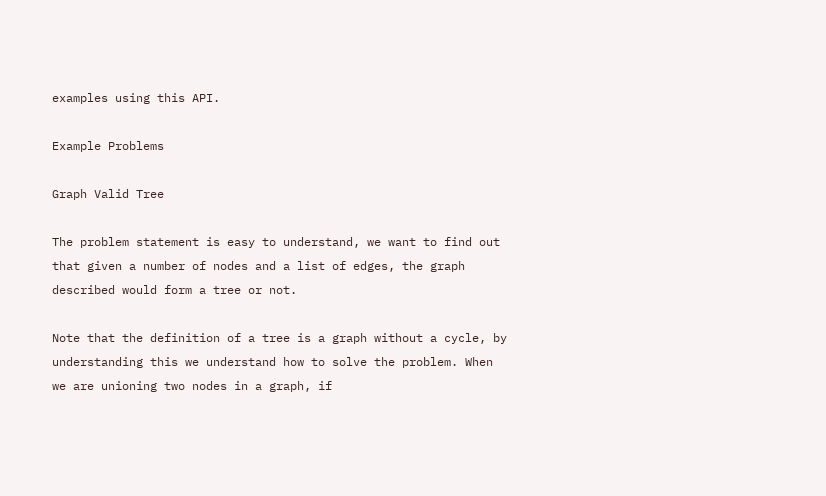examples using this API.

Example Problems

Graph Valid Tree

The problem statement is easy to understand, we want to find out that given a number of nodes and a list of edges, the graph described would form a tree or not.

Note that the definition of a tree is a graph without a cycle, by understanding this we understand how to solve the problem. When we are unioning two nodes in a graph, if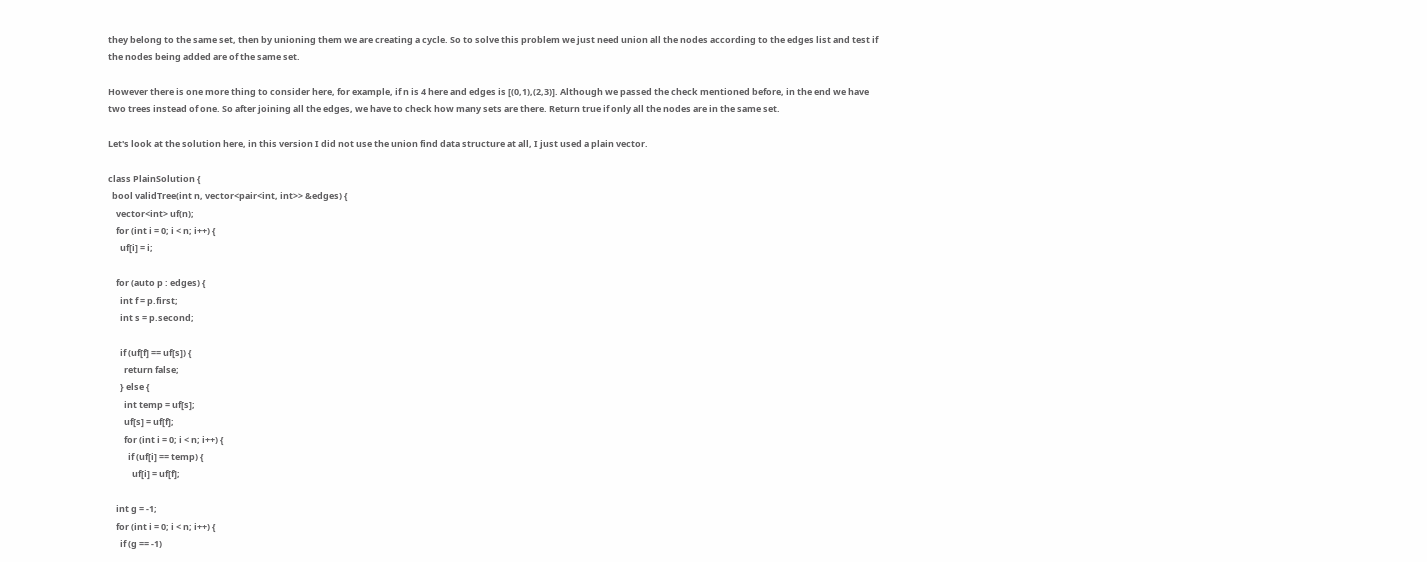they belong to the same set, then by unioning them we are creating a cycle. So to solve this problem we just need union all the nodes according to the edges list and test if the nodes being added are of the same set.

However there is one more thing to consider here, for example, if n is 4 here and edges is [(0,1),(2,3)]. Although we passed the check mentioned before, in the end we have two trees instead of one. So after joining all the edges, we have to check how many sets are there. Return true if only all the nodes are in the same set.

Let's look at the solution here, in this version I did not use the union find data structure at all, I just used a plain vector.

class PlainSolution {
  bool validTree(int n, vector<pair<int, int>> &edges) {
    vector<int> uf(n);
    for (int i = 0; i < n; i++) {
      uf[i] = i;

    for (auto p : edges) {
      int f = p.first;
      int s = p.second;

      if (uf[f] == uf[s]) {
        return false;
      } else {
        int temp = uf[s];
        uf[s] = uf[f];
        for (int i = 0; i < n; i++) {
          if (uf[i] == temp) {
            uf[i] = uf[f];

    int g = -1;
    for (int i = 0; i < n; i++) {
      if (g == -1)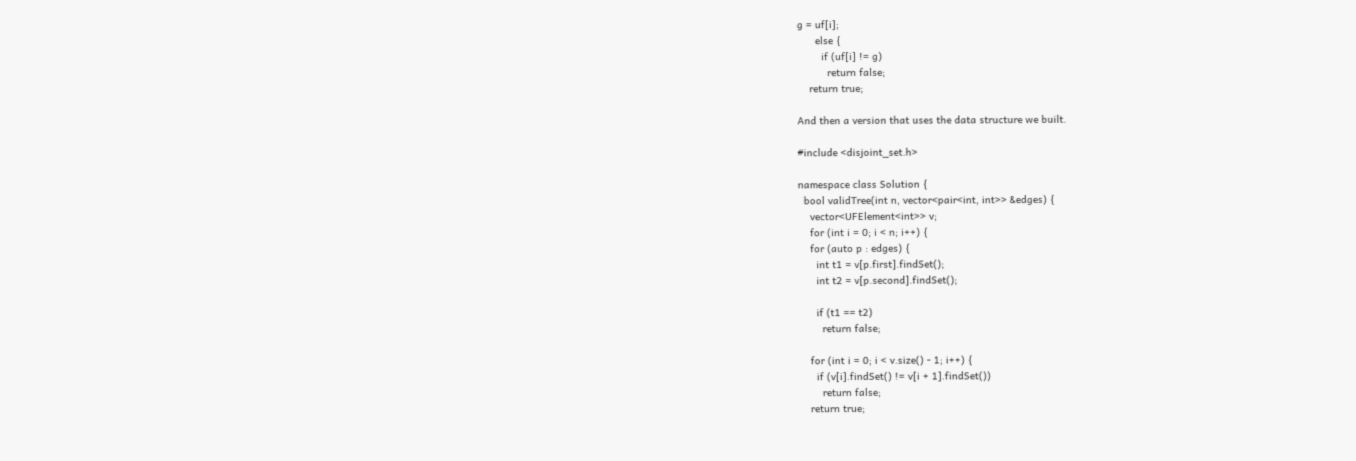g = uf[i];
      else {
        if (uf[i] != g)
          return false;
    return true;

And then a version that uses the data structure we built.

#include <disjoint_set.h>

namespace class Solution {
  bool validTree(int n, vector<pair<int, int>> &edges) {
    vector<UFElement<int>> v;
    for (int i = 0; i < n; i++) {
    for (auto p : edges) {
      int t1 = v[p.first].findSet();
      int t2 = v[p.second].findSet();

      if (t1 == t2)
        return false;

    for (int i = 0; i < v.size() - 1; i++) {
      if (v[i].findSet() != v[i + 1].findSet())
        return false;
    return true;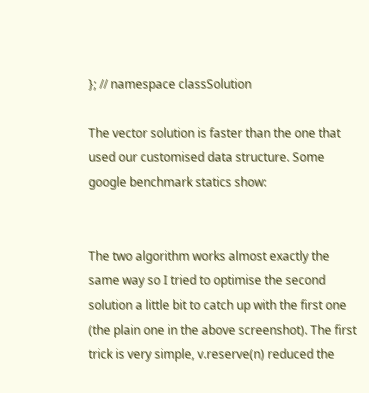}; // namespace classSolution

The vector solution is faster than the one that used our customised data structure. Some google benchmark statics show:


The two algorithm works almost exactly the same way so I tried to optimise the second solution a little bit to catch up with the first one (the plain one in the above screenshot). The first trick is very simple, v.reserve(n) reduced the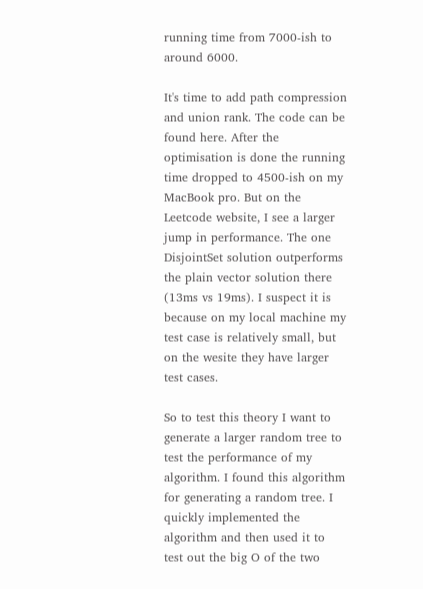running time from 7000-ish to around 6000.

It's time to add path compression and union rank. The code can be found here. After the optimisation is done the running time dropped to 4500-ish on my MacBook pro. But on the Leetcode website, I see a larger jump in performance. The one DisjointSet solution outperforms the plain vector solution there (13ms vs 19ms). I suspect it is because on my local machine my test case is relatively small, but on the wesite they have larger test cases.

So to test this theory I want to generate a larger random tree to test the performance of my algorithm. I found this algorithm for generating a random tree. I quickly implemented the algorithm and then used it to test out the big O of the two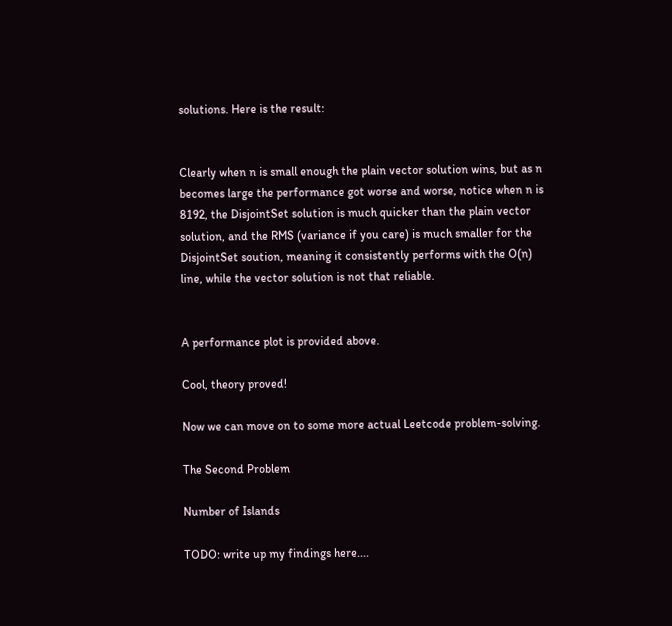solutions. Here is the result:


Clearly when n is small enough the plain vector solution wins, but as n becomes large the performance got worse and worse, notice when n is 8192, the DisjointSet solution is much quicker than the plain vector solution, and the RMS (variance if you care) is much smaller for the DisjointSet soution, meaning it consistently performs with the O(n) line, while the vector solution is not that reliable.


A performance plot is provided above.

Cool, theory proved!

Now we can move on to some more actual Leetcode problem-solving.

The Second Problem

Number of Islands

TODO: write up my findings here....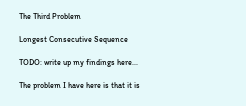The Third Problem

Longest Consecutive Sequence

TODO: write up my findings here...

The problem I have here is that it is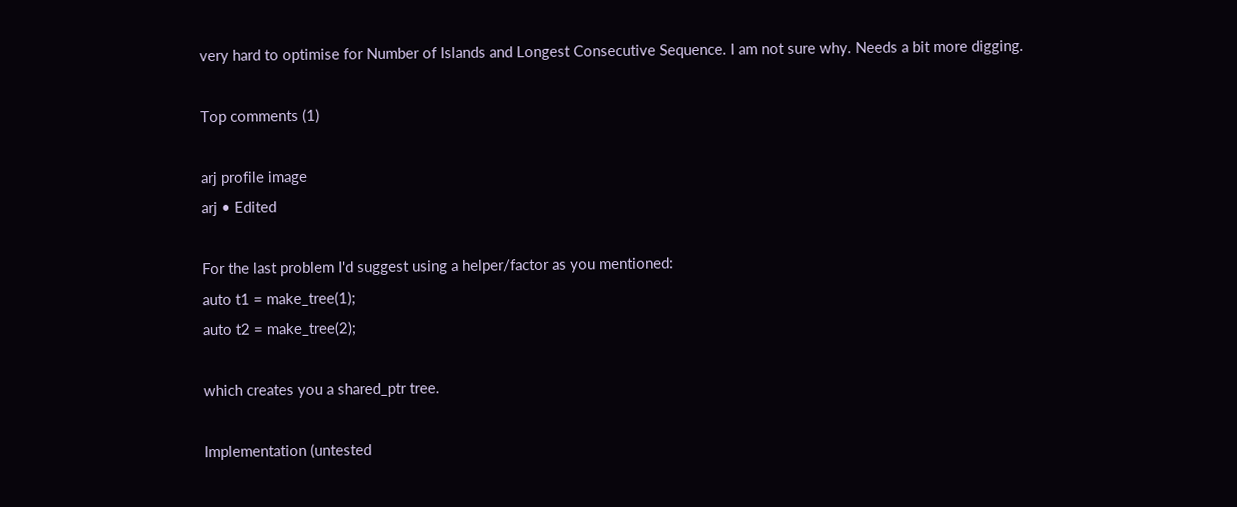very hard to optimise for Number of Islands and Longest Consecutive Sequence. I am not sure why. Needs a bit more digging.

Top comments (1)

arj profile image
arj • Edited

For the last problem I'd suggest using a helper/factor as you mentioned:
auto t1 = make_tree(1);
auto t2 = make_tree(2);

which creates you a shared_ptr tree.

Implementation (untested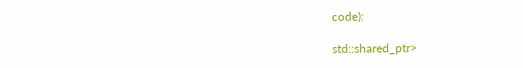code):

std::shared_ptr>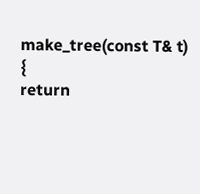make_tree(const T& t) {
return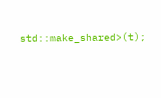std::make_shared>(t);